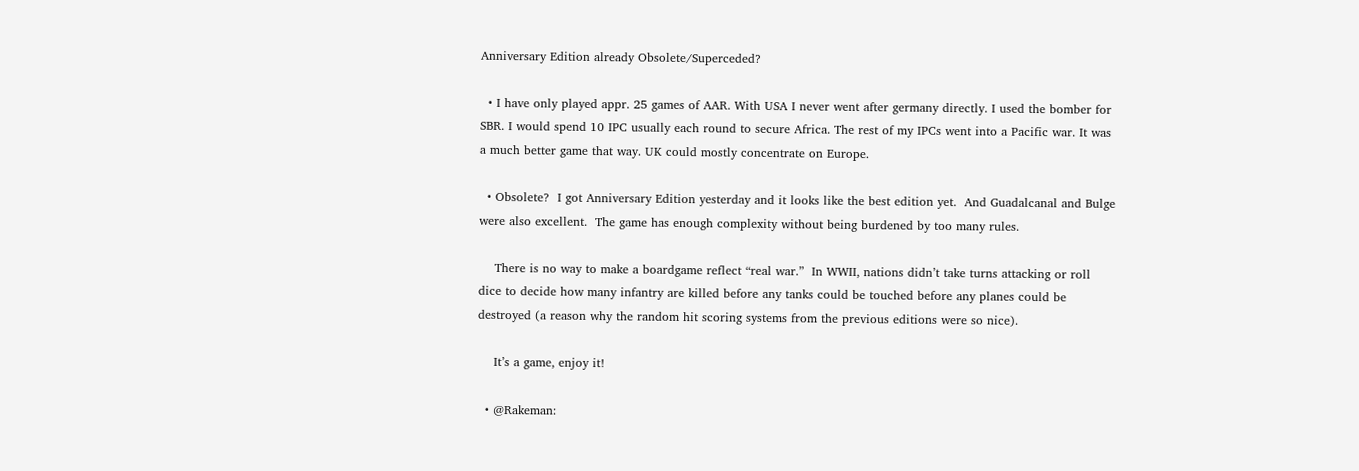Anniversary Edition already Obsolete/Superceded?

  • I have only played appr. 25 games of AAR. With USA I never went after germany directly. I used the bomber for SBR. I would spend 10 IPC usually each round to secure Africa. The rest of my IPCs went into a Pacific war. It was a much better game that way. UK could mostly concentrate on Europe.

  • Obsolete?  I got Anniversary Edition yesterday and it looks like the best edition yet.  And Guadalcanal and Bulge were also excellent.  The game has enough complexity without being burdened by too many rules.

    There is no way to make a boardgame reflect “real war.”  In WWII, nations didn’t take turns attacking or roll dice to decide how many infantry are killed before any tanks could be touched before any planes could be destroyed (a reason why the random hit scoring systems from the previous editions were so nice).

    It’s a game, enjoy it!

  • @Rakeman: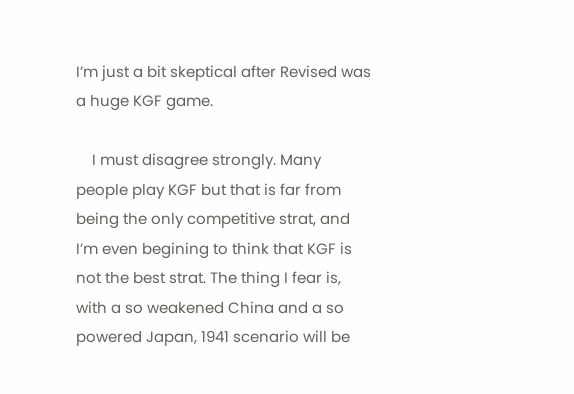I’m just a bit skeptical after Revised was a huge KGF game.

    I must disagree strongly. Many people play KGF but that is far from being the only competitive strat, and I’m even begining to think that KGF is not the best strat. The thing I fear is, with a so weakened China and a so powered Japan, 1941 scenario will be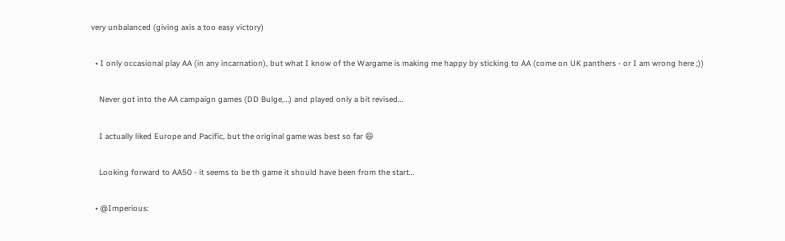very unbalanced (giving axis a too easy victory)

  • I only occasional play AA (in any incarnation), but what I know of the Wargame is making me happy by sticking to AA (come on UK panthers - or I am wrong here ;))

    Never got into the AA campaign games (DD Bulge,…) and played only a bit revised…

    I actually liked Europe and Pacific, but the original game was best so far 😄

    Looking forward to AA50 - it seems to be th game it should have been from the start…

  • @Imperious: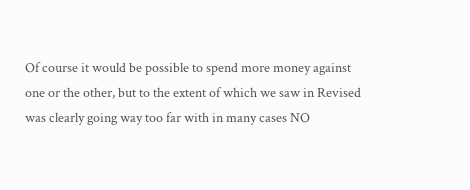Of course it would be possible to spend more money against one or the other, but to the extent of which we saw in Revised was clearly going way too far with in many cases NO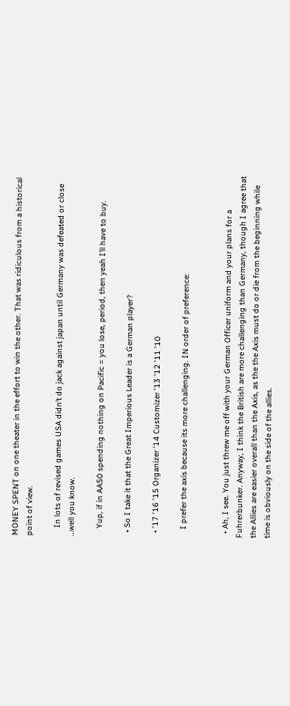MONEY SPENT on one theater in the effort to win the other. That was ridiculous from a historical point of view.

    In lots of revised games USA didn’t do jack against japan until Germany was defeated or close …well you know.

    Yup, if in AA50 spending nothing on Pacific = you lose, period, then yeah I’ll have to buy.

  • So I take it that the Great Imperious Leader is a German player?

  • '17 '16 '15 Organizer '14 Customizer '13 '12 '11 '10

    I prefer the axis because its more challenging. IN order of preference:


  • Ah, I see. You just threw me off with your German Officer uniform and your plans for a Fuhrerbunker. Anyway, I think the British are more challenging than Germany, though I agree that the Allies are easier overall than the Axis, as the the Axis must do or die from the beginning while time is obviously on the side of the allies.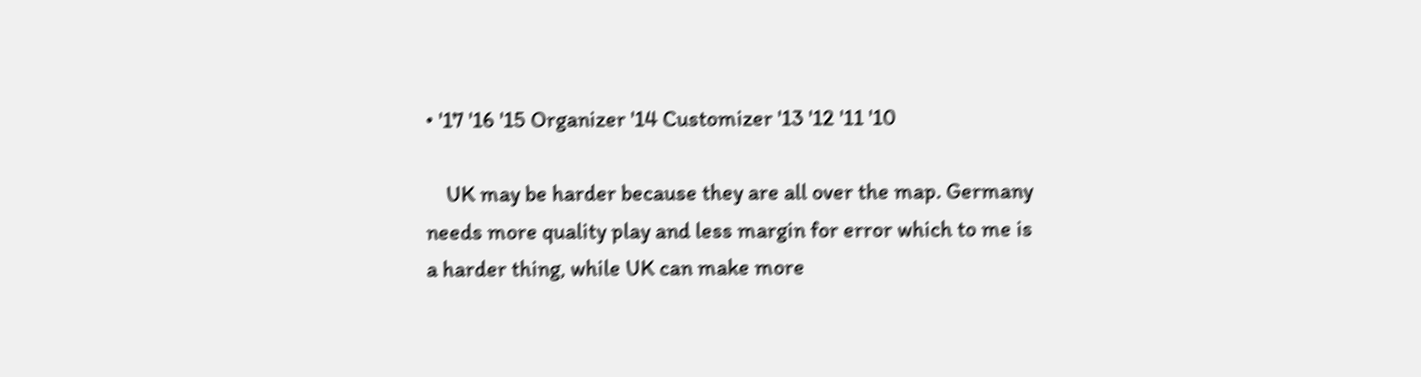• '17 '16 '15 Organizer '14 Customizer '13 '12 '11 '10

    UK may be harder because they are all over the map. Germany needs more quality play and less margin for error which to me is a harder thing, while UK can make more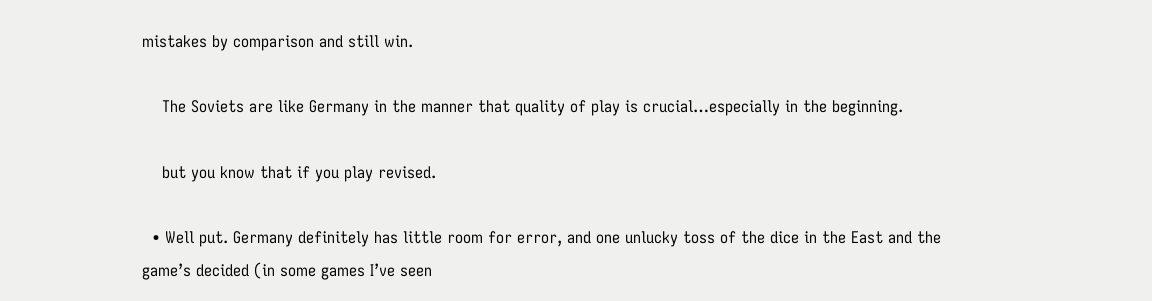mistakes by comparison and still win.

    The Soviets are like Germany in the manner that quality of play is crucial…especially in the beginning.

    but you know that if you play revised.

  • Well put. Germany definitely has little room for error, and one unlucky toss of the dice in the East and the game’s decided (in some games I’ve seen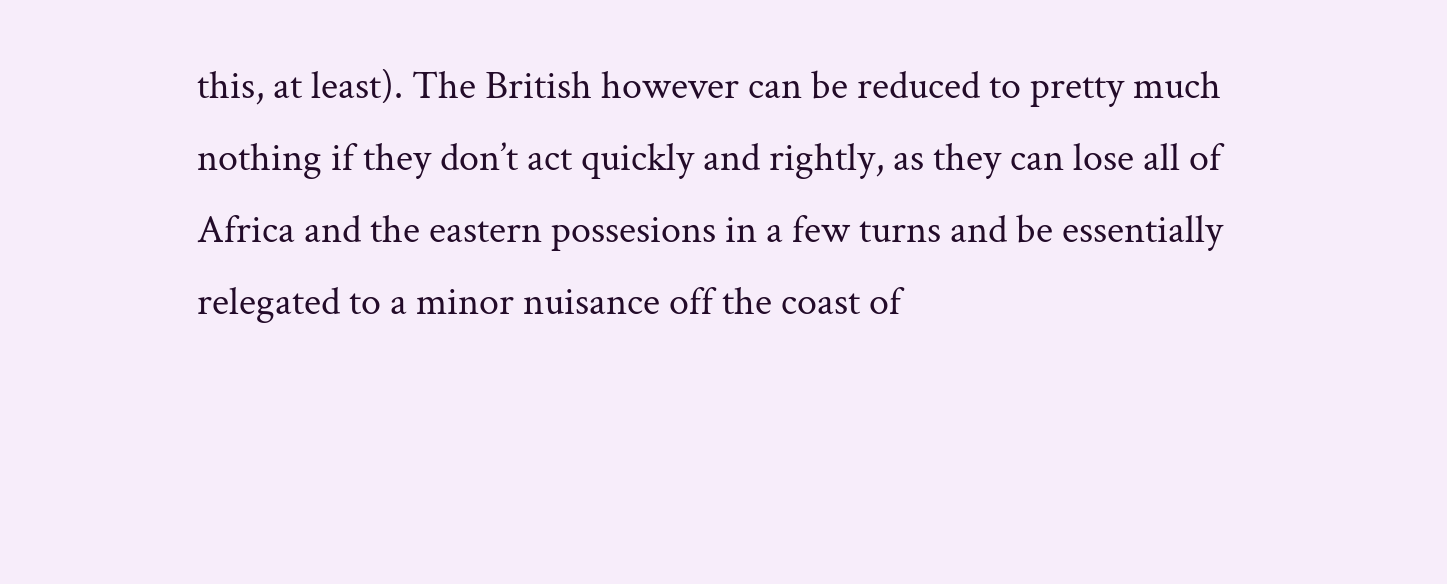this, at least). The British however can be reduced to pretty much nothing if they don’t act quickly and rightly, as they can lose all of Africa and the eastern possesions in a few turns and be essentially relegated to a minor nuisance off the coast of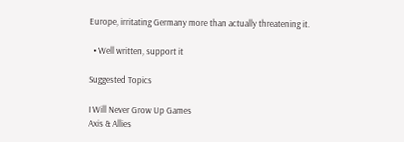Europe, irritating Germany more than actually threatening it.

  • Well written, support it

Suggested Topics

I Will Never Grow Up Games
Axis & Allies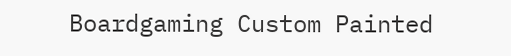Boardgaming Custom Painted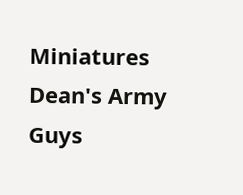Miniatures
Dean's Army Guys